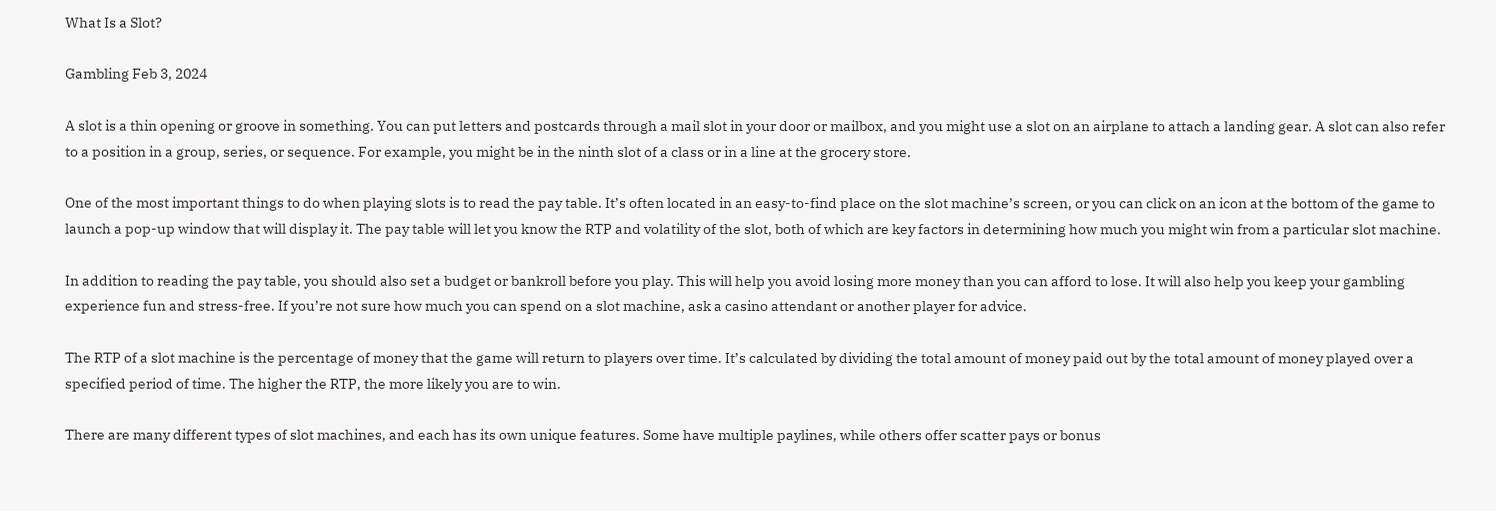What Is a Slot?

Gambling Feb 3, 2024

A slot is a thin opening or groove in something. You can put letters and postcards through a mail slot in your door or mailbox, and you might use a slot on an airplane to attach a landing gear. A slot can also refer to a position in a group, series, or sequence. For example, you might be in the ninth slot of a class or in a line at the grocery store.

One of the most important things to do when playing slots is to read the pay table. It’s often located in an easy-to-find place on the slot machine’s screen, or you can click on an icon at the bottom of the game to launch a pop-up window that will display it. The pay table will let you know the RTP and volatility of the slot, both of which are key factors in determining how much you might win from a particular slot machine.

In addition to reading the pay table, you should also set a budget or bankroll before you play. This will help you avoid losing more money than you can afford to lose. It will also help you keep your gambling experience fun and stress-free. If you’re not sure how much you can spend on a slot machine, ask a casino attendant or another player for advice.

The RTP of a slot machine is the percentage of money that the game will return to players over time. It’s calculated by dividing the total amount of money paid out by the total amount of money played over a specified period of time. The higher the RTP, the more likely you are to win.

There are many different types of slot machines, and each has its own unique features. Some have multiple paylines, while others offer scatter pays or bonus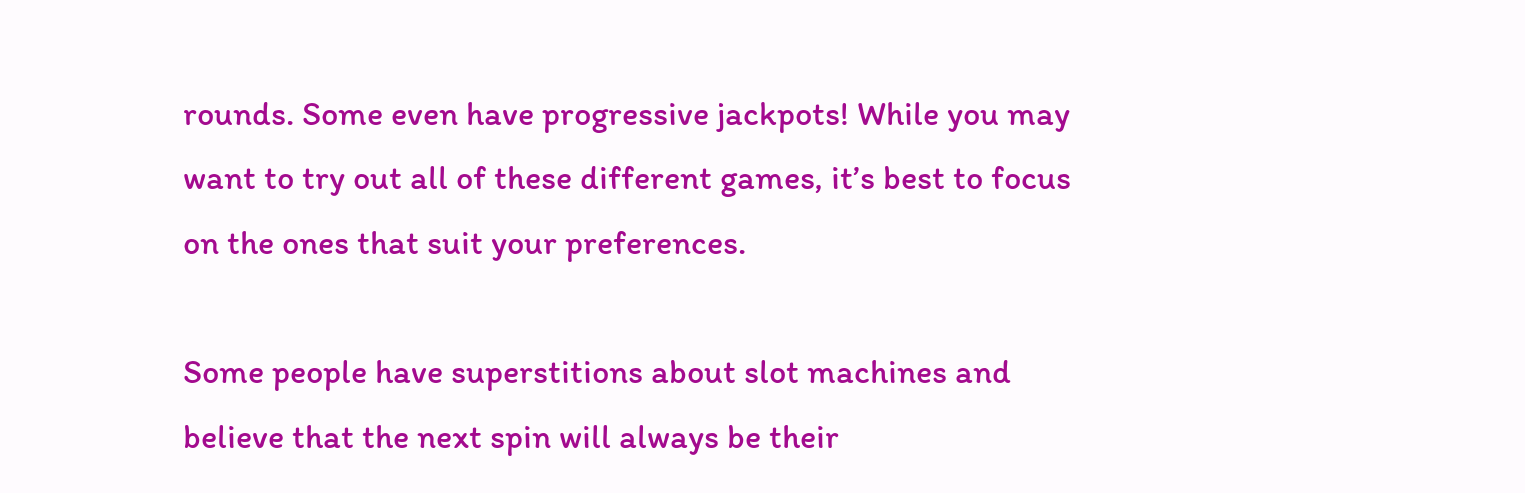rounds. Some even have progressive jackpots! While you may want to try out all of these different games, it’s best to focus on the ones that suit your preferences.

Some people have superstitions about slot machines and believe that the next spin will always be their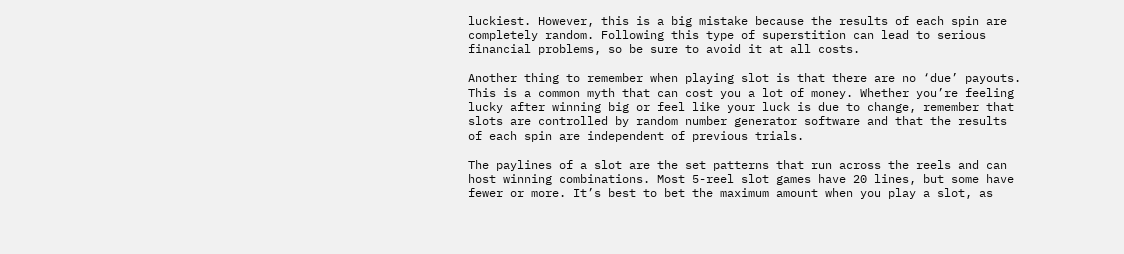luckiest. However, this is a big mistake because the results of each spin are completely random. Following this type of superstition can lead to serious financial problems, so be sure to avoid it at all costs.

Another thing to remember when playing slot is that there are no ‘due’ payouts. This is a common myth that can cost you a lot of money. Whether you’re feeling lucky after winning big or feel like your luck is due to change, remember that slots are controlled by random number generator software and that the results of each spin are independent of previous trials.

The paylines of a slot are the set patterns that run across the reels and can host winning combinations. Most 5-reel slot games have 20 lines, but some have fewer or more. It’s best to bet the maximum amount when you play a slot, as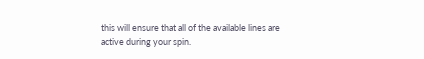this will ensure that all of the available lines are active during your spin.